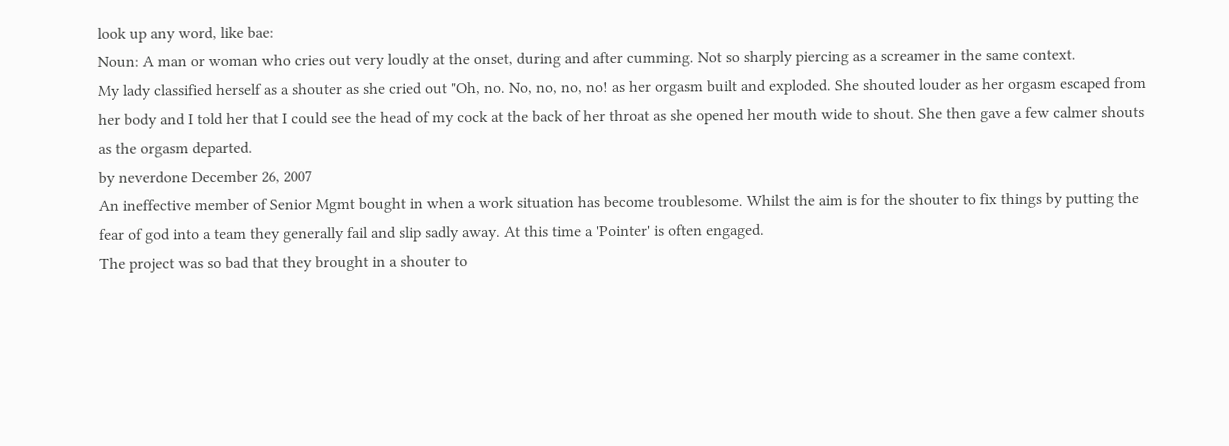look up any word, like bae:
Noun: A man or woman who cries out very loudly at the onset, during and after cumming. Not so sharply piercing as a screamer in the same context.
My lady classified herself as a shouter as she cried out "Oh, no. No, no, no, no! as her orgasm built and exploded. She shouted louder as her orgasm escaped from her body and I told her that I could see the head of my cock at the back of her throat as she opened her mouth wide to shout. She then gave a few calmer shouts as the orgasm departed.
by neverdone December 26, 2007
An ineffective member of Senior Mgmt bought in when a work situation has become troublesome. Whilst the aim is for the shouter to fix things by putting the fear of god into a team they generally fail and slip sadly away. At this time a 'Pointer' is often engaged.
The project was so bad that they brought in a shouter to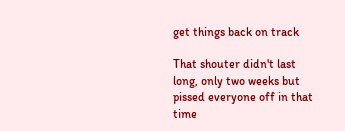get things back on track

That shouter didn't last long, only two weeks but pissed everyone off in that time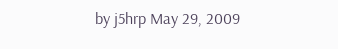by j5hrp May 29, 2009